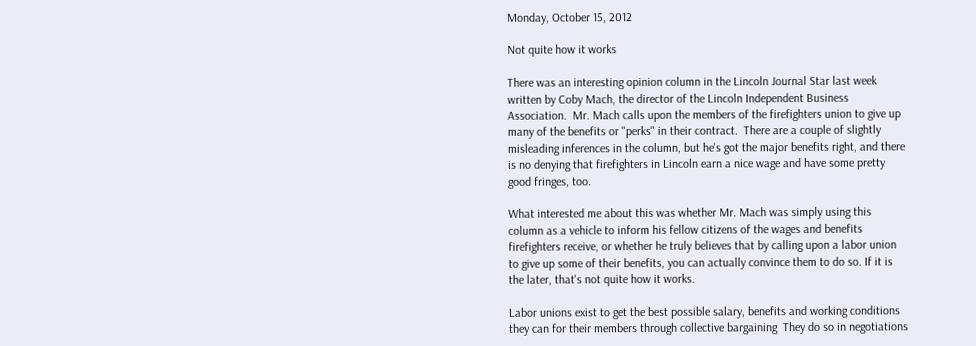Monday, October 15, 2012

Not quite how it works

There was an interesting opinion column in the Lincoln Journal Star last week written by Coby Mach, the director of the Lincoln Independent Business Association.  Mr. Mach calls upon the members of the firefighters union to give up many of the benefits or "perks" in their contract.  There are a couple of slightly misleading inferences in the column, but he's got the major benefits right, and there is no denying that firefighters in Lincoln earn a nice wage and have some pretty good fringes, too.

What interested me about this was whether Mr. Mach was simply using this column as a vehicle to inform his fellow citizens of the wages and benefits firefighters receive, or whether he truly believes that by calling upon a labor union to give up some of their benefits, you can actually convince them to do so. If it is the later, that's not quite how it works.

Labor unions exist to get the best possible salary, benefits and working conditions they can for their members through collective bargaining  They do so in negotiations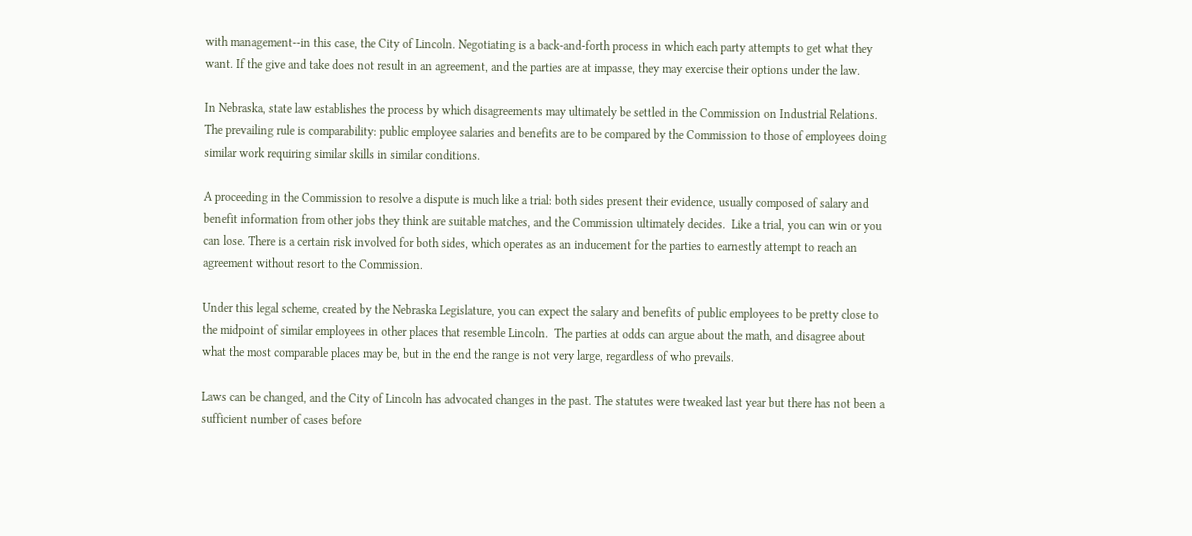with management--in this case, the City of Lincoln. Negotiating is a back-and-forth process in which each party attempts to get what they want. If the give and take does not result in an agreement, and the parties are at impasse, they may exercise their options under the law.

In Nebraska, state law establishes the process by which disagreements may ultimately be settled in the Commission on Industrial Relations.  The prevailing rule is comparability: public employee salaries and benefits are to be compared by the Commission to those of employees doing similar work requiring similar skills in similar conditions.

A proceeding in the Commission to resolve a dispute is much like a trial: both sides present their evidence, usually composed of salary and benefit information from other jobs they think are suitable matches, and the Commission ultimately decides.  Like a trial, you can win or you can lose. There is a certain risk involved for both sides, which operates as an inducement for the parties to earnestly attempt to reach an agreement without resort to the Commission.

Under this legal scheme, created by the Nebraska Legislature, you can expect the salary and benefits of public employees to be pretty close to the midpoint of similar employees in other places that resemble Lincoln.  The parties at odds can argue about the math, and disagree about what the most comparable places may be, but in the end the range is not very large, regardless of who prevails.

Laws can be changed, and the City of Lincoln has advocated changes in the past. The statutes were tweaked last year but there has not been a sufficient number of cases before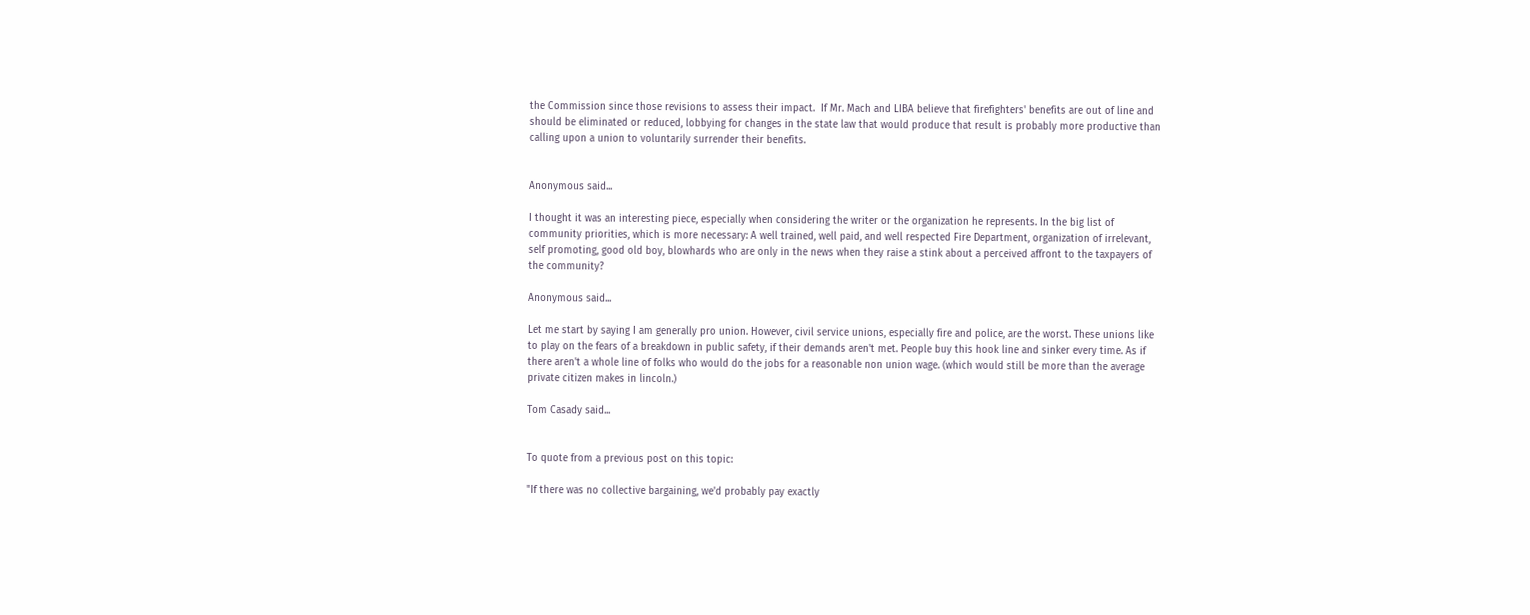the Commission since those revisions to assess their impact.  If Mr. Mach and LIBA believe that firefighters' benefits are out of line and should be eliminated or reduced, lobbying for changes in the state law that would produce that result is probably more productive than calling upon a union to voluntarily surrender their benefits.


Anonymous said...

I thought it was an interesting piece, especially when considering the writer or the organization he represents. In the big list of community priorities, which is more necessary: A well trained, well paid, and well respected Fire Department, organization of irrelevant, self promoting, good old boy, blowhards who are only in the news when they raise a stink about a perceived affront to the taxpayers of the community?

Anonymous said...

Let me start by saying I am generally pro union. However, civil service unions, especially fire and police, are the worst. These unions like to play on the fears of a breakdown in public safety, if their demands aren't met. People buy this hook line and sinker every time. As if there aren't a whole line of folks who would do the jobs for a reasonable non union wage. (which would still be more than the average private citizen makes in lincoln.)

Tom Casady said...


To quote from a previous post on this topic:

"If there was no collective bargaining, we'd probably pay exactly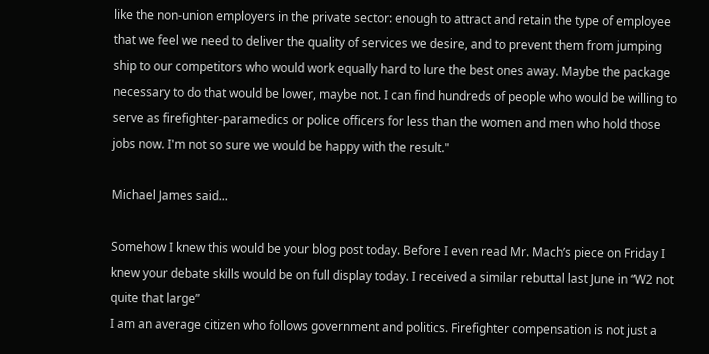like the non-union employers in the private sector: enough to attract and retain the type of employee that we feel we need to deliver the quality of services we desire, and to prevent them from jumping ship to our competitors who would work equally hard to lure the best ones away. Maybe the package necessary to do that would be lower, maybe not. I can find hundreds of people who would be willing to serve as firefighter-paramedics or police officers for less than the women and men who hold those jobs now. I'm not so sure we would be happy with the result."

Michael James said...

Somehow I knew this would be your blog post today. Before I even read Mr. Mach’s piece on Friday I knew your debate skills would be on full display today. I received a similar rebuttal last June in “W2 not quite that large”
I am an average citizen who follows government and politics. Firefighter compensation is not just a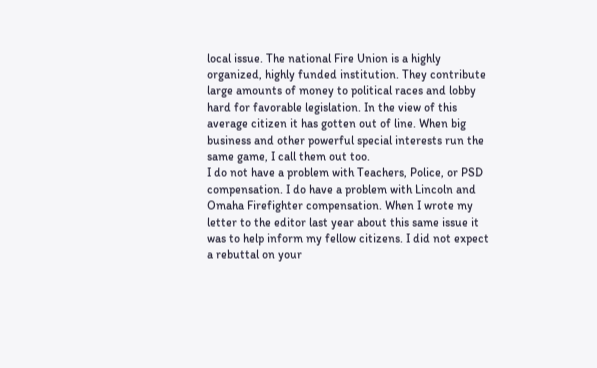local issue. The national Fire Union is a highly organized, highly funded institution. They contribute large amounts of money to political races and lobby hard for favorable legislation. In the view of this average citizen it has gotten out of line. When big business and other powerful special interests run the same game, I call them out too.
I do not have a problem with Teachers, Police, or PSD compensation. I do have a problem with Lincoln and Omaha Firefighter compensation. When I wrote my letter to the editor last year about this same issue it was to help inform my fellow citizens. I did not expect a rebuttal on your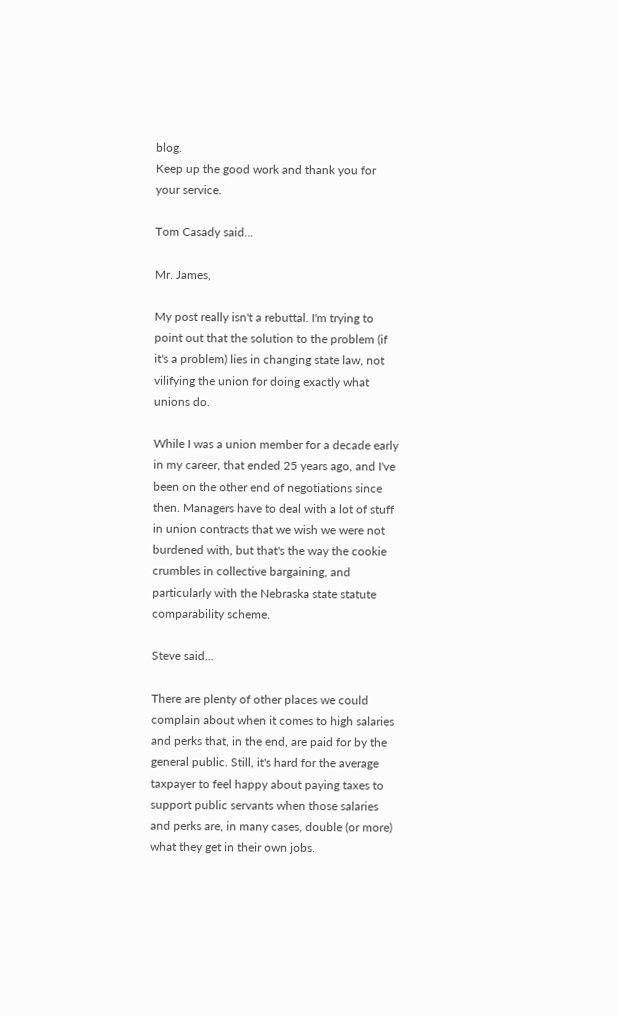blog.
Keep up the good work and thank you for your service.

Tom Casady said...

Mr. James,

My post really isn't a rebuttal. I'm trying to point out that the solution to the problem (if it's a problem) lies in changing state law, not vilifying the union for doing exactly what unions do.

While I was a union member for a decade early in my career, that ended 25 years ago, and I've been on the other end of negotiations since then. Managers have to deal with a lot of stuff in union contracts that we wish we were not burdened with, but that's the way the cookie crumbles in collective bargaining, and particularly with the Nebraska state statute comparability scheme.

Steve said...

There are plenty of other places we could complain about when it comes to high salaries and perks that, in the end, are paid for by the general public. Still, it's hard for the average taxpayer to feel happy about paying taxes to support public servants when those salaries and perks are, in many cases, double (or more) what they get in their own jobs.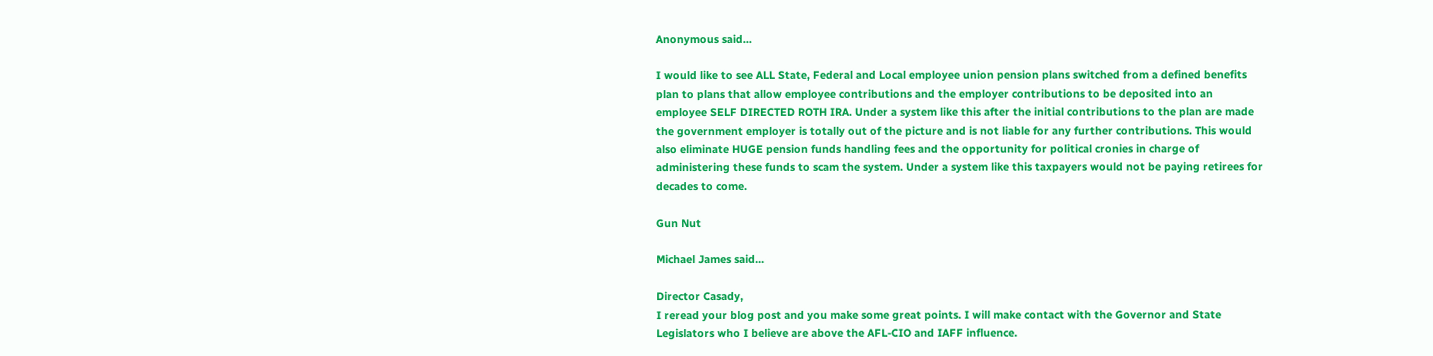Anonymous said...

I would like to see ALL State, Federal and Local employee union pension plans switched from a defined benefits plan to plans that allow employee contributions and the employer contributions to be deposited into an employee SELF DIRECTED ROTH IRA. Under a system like this after the initial contributions to the plan are made the government employer is totally out of the picture and is not liable for any further contributions. This would also eliminate HUGE pension funds handling fees and the opportunity for political cronies in charge of administering these funds to scam the system. Under a system like this taxpayers would not be paying retirees for decades to come.

Gun Nut

Michael James said...

Director Casady,
I reread your blog post and you make some great points. I will make contact with the Governor and State Legislators who I believe are above the AFL-CIO and IAFF influence.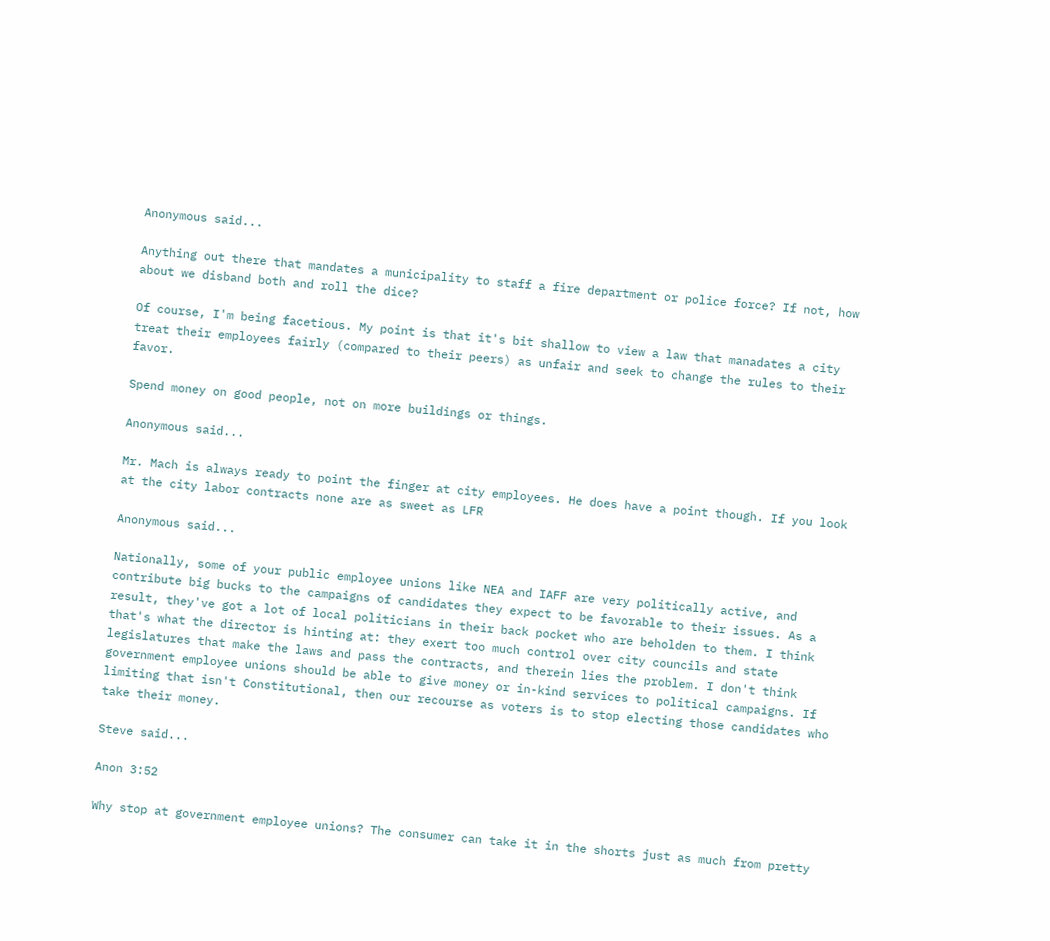Anonymous said...

Anything out there that mandates a municipality to staff a fire department or police force? If not, how about we disband both and roll the dice?

Of course, I'm being facetious. My point is that it's bit shallow to view a law that manadates a city treat their employees fairly (compared to their peers) as unfair and seek to change the rules to their favor.

Spend money on good people, not on more buildings or things.

Anonymous said...

Mr. Mach is always ready to point the finger at city employees. He does have a point though. If you look at the city labor contracts none are as sweet as LFR

Anonymous said...

Nationally, some of your public employee unions like NEA and IAFF are very politically active, and contribute big bucks to the campaigns of candidates they expect to be favorable to their issues. As a result, they've got a lot of local politicians in their back pocket who are beholden to them. I think that's what the director is hinting at: they exert too much control over city councils and state legislatures that make the laws and pass the contracts, and therein lies the problem. I don't think government employee unions should be able to give money or in-kind services to political campaigns. If limiting that isn't Constitutional, then our recourse as voters is to stop electing those candidates who take their money.

Steve said...

Anon 3:52

Why stop at government employee unions? The consumer can take it in the shorts just as much from pretty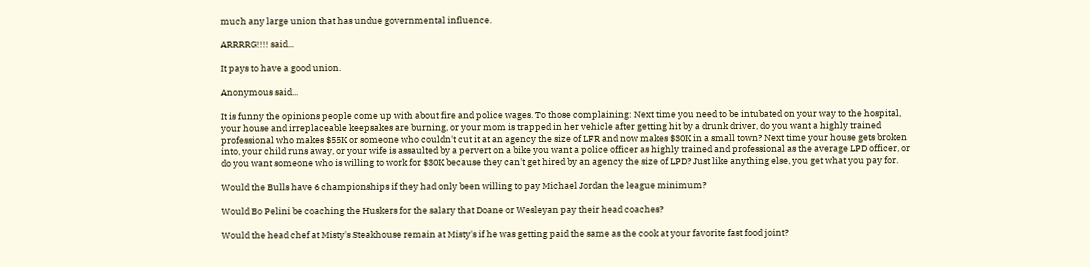much any large union that has undue governmental influence.

ARRRRG!!!! said...

It pays to have a good union.

Anonymous said...

It is funny the opinions people come up with about fire and police wages. To those complaining: Next time you need to be intubated on your way to the hospital, your house and irreplaceable keepsakes are burning, or your mom is trapped in her vehicle after getting hit by a drunk driver, do you want a highly trained professional who makes $55K or someone who couldn't cut it at an agency the size of LFR and now makes $30K in a small town? Next time your house gets broken into, your child runs away, or your wife is assaulted by a pervert on a bike you want a police officer as highly trained and professional as the average LPD officer, or do you want someone who is willing to work for $30K because they can't get hired by an agency the size of LPD? Just like anything else, you get what you pay for.

Would the Bulls have 6 championships if they had only been willing to pay Michael Jordan the league minimum?

Would Bo Pelini be coaching the Huskers for the salary that Doane or Wesleyan pay their head coaches?

Would the head chef at Misty's Steakhouse remain at Misty's if he was getting paid the same as the cook at your favorite fast food joint?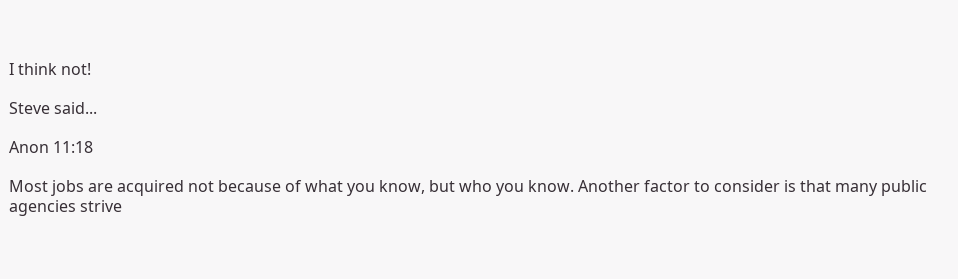I think not!

Steve said...

Anon 11:18

Most jobs are acquired not because of what you know, but who you know. Another factor to consider is that many public agencies strive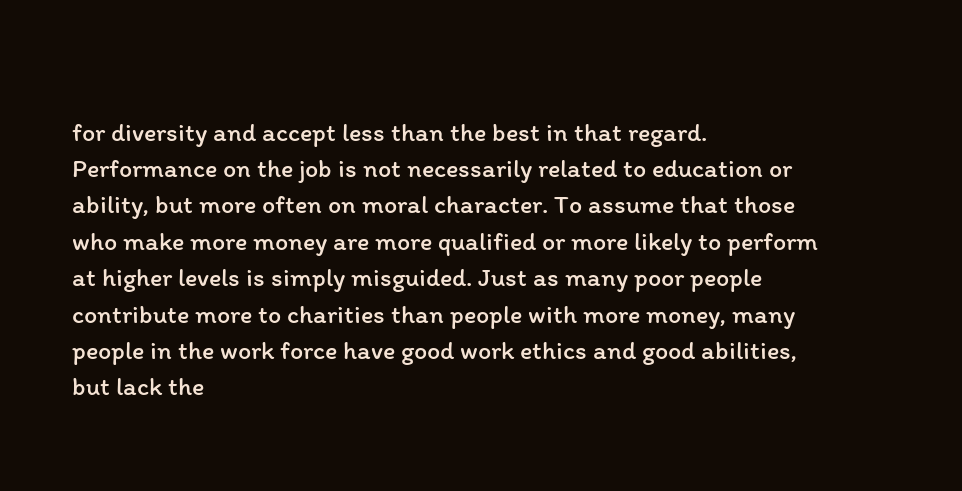for diversity and accept less than the best in that regard. Performance on the job is not necessarily related to education or ability, but more often on moral character. To assume that those who make more money are more qualified or more likely to perform at higher levels is simply misguided. Just as many poor people contribute more to charities than people with more money, many people in the work force have good work ethics and good abilities, but lack the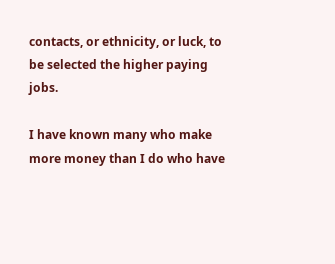contacts, or ethnicity, or luck, to be selected the higher paying jobs.

I have known many who make more money than I do who have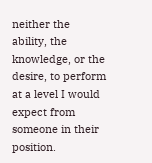neither the ability, the knowledge, or the desire, to perform at a level I would expect from someone in their position.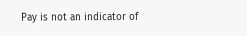Pay is not an indicator of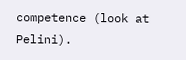competence (look at Pelini).